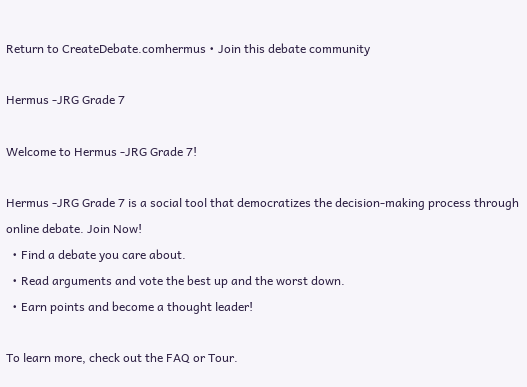Return to CreateDebate.comhermus • Join this debate community

Hermus -JRG Grade 7

Welcome to Hermus -JRG Grade 7!

Hermus -JRG Grade 7 is a social tool that democratizes the decision-making process through online debate. Join Now!
  • Find a debate you care about.
  • Read arguments and vote the best up and the worst down.
  • Earn points and become a thought leader!

To learn more, check out the FAQ or Tour.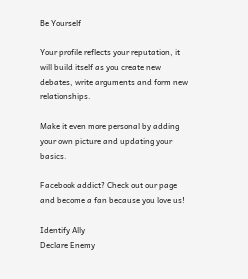Be Yourself

Your profile reflects your reputation, it will build itself as you create new debates, write arguments and form new relationships.

Make it even more personal by adding your own picture and updating your basics.

Facebook addict? Check out our page and become a fan because you love us!

Identify Ally
Declare Enemy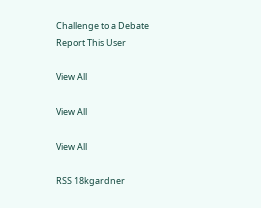Challenge to a Debate
Report This User

View All

View All

View All

RSS 18kgardner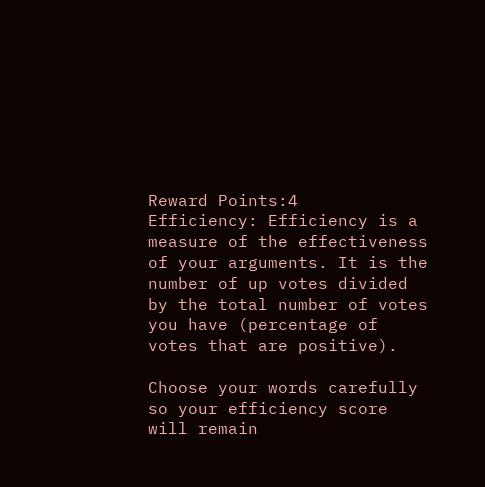Reward Points:4
Efficiency: Efficiency is a measure of the effectiveness of your arguments. It is the number of up votes divided by the total number of votes you have (percentage of votes that are positive).

Choose your words carefully so your efficiency score will remain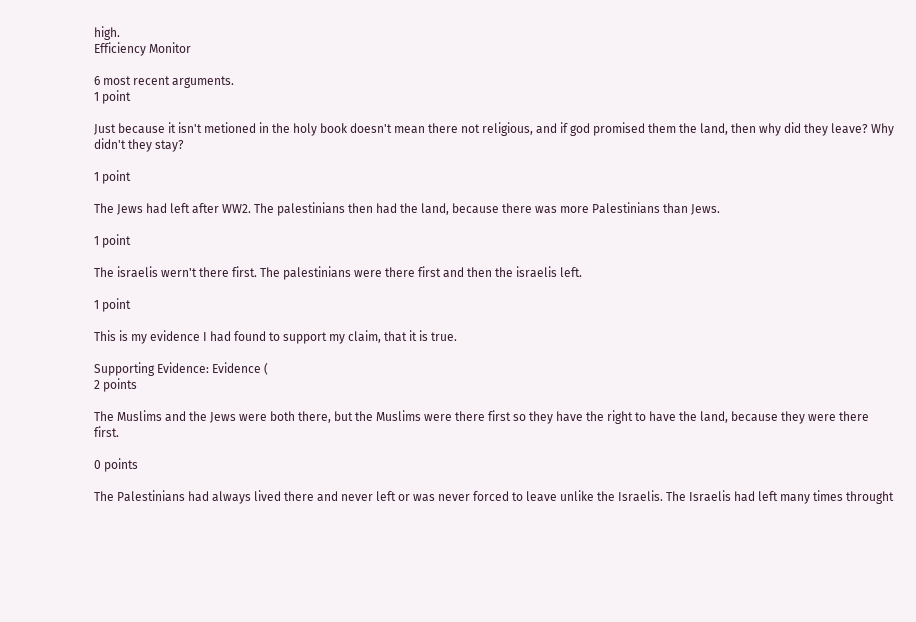high.
Efficiency Monitor

6 most recent arguments.
1 point

Just because it isn't metioned in the holy book doesn't mean there not religious, and if god promised them the land, then why did they leave? Why didn't they stay?

1 point

The Jews had left after WW2. The palestinians then had the land, because there was more Palestinians than Jews.

1 point

The israelis wern't there first. The palestinians were there first and then the israelis left.

1 point

This is my evidence I had found to support my claim, that it is true.

Supporting Evidence: Evidence (
2 points

The Muslims and the Jews were both there, but the Muslims were there first so they have the right to have the land, because they were there first.

0 points

The Palestinians had always lived there and never left or was never forced to leave unlike the Israelis. The Israelis had left many times throught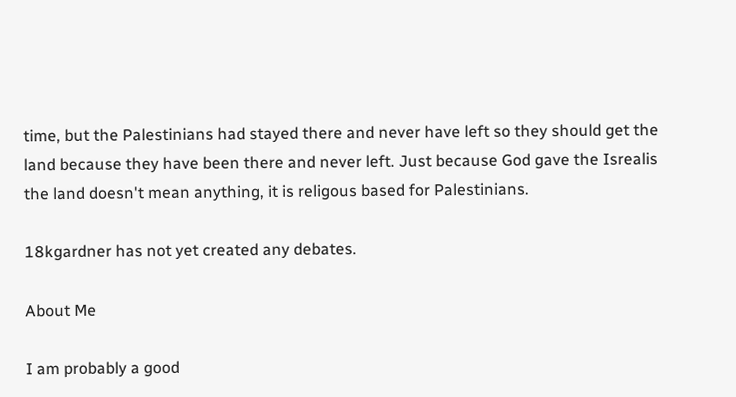time, but the Palestinians had stayed there and never have left so they should get the land because they have been there and never left. Just because God gave the Isrealis the land doesn't mean anything, it is religous based for Palestinians.

18kgardner has not yet created any debates.

About Me

I am probably a good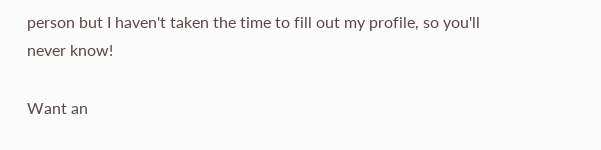person but I haven't taken the time to fill out my profile, so you'll never know!

Want an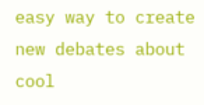easy way to create new debates about cool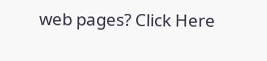web pages? Click Here